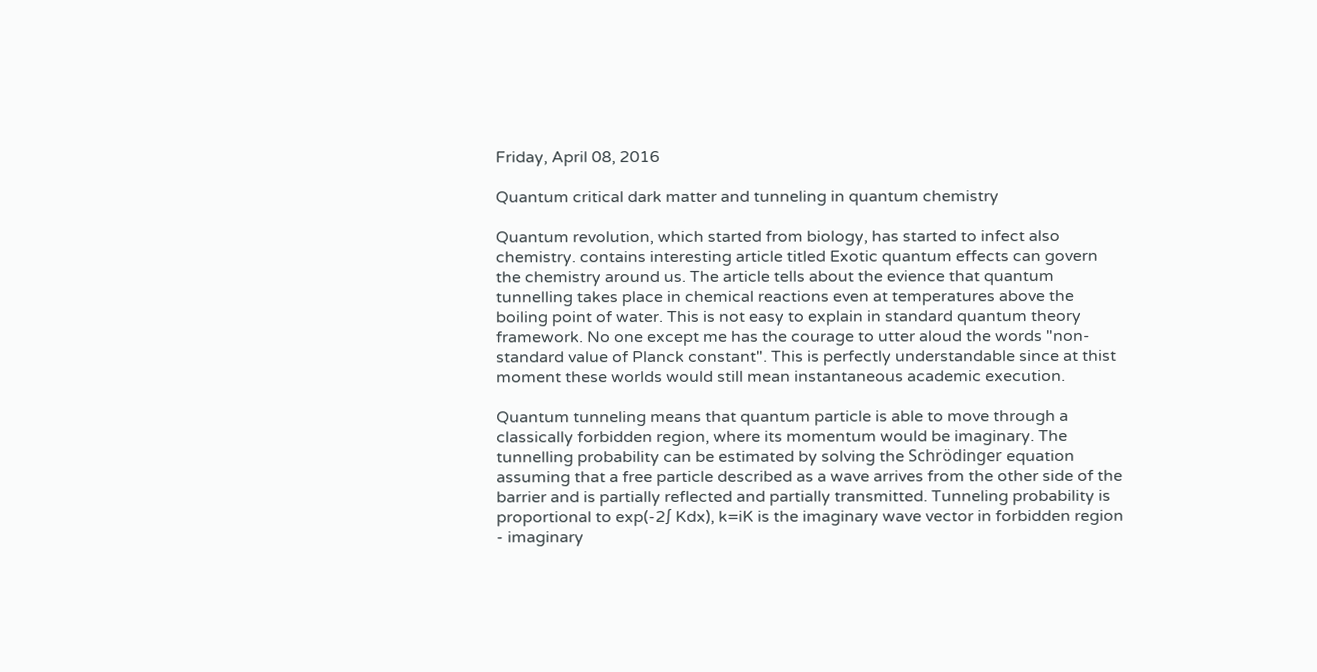Friday, April 08, 2016

Quantum critical dark matter and tunneling in quantum chemistry

Quantum revolution, which started from biology, has started to infect also chemistry. contains interesting article titled Exotic quantum effects can govern the chemistry around us. The article tells about the evience that quantum tunnelling takes place in chemical reactions even at temperatures above the boiling point of water. This is not easy to explain in standard quantum theory framework. No one except me has the courage to utter aloud the words "non-standard value of Planck constant". This is perfectly understandable since at thist moment these worlds would still mean instantaneous academic execution.

Quantum tunneling means that quantum particle is able to move through a classically forbidden region, where its momentum would be imaginary. The tunnelling probability can be estimated by solving the Schrödinger equation assuming that a free particle described as a wave arrives from the other side of the barrier and is partially reflected and partially transmitted. Tunneling probability is proportional to exp(-2∫ Kdx), k=iK is the imaginary wave vector in forbidden region - imaginary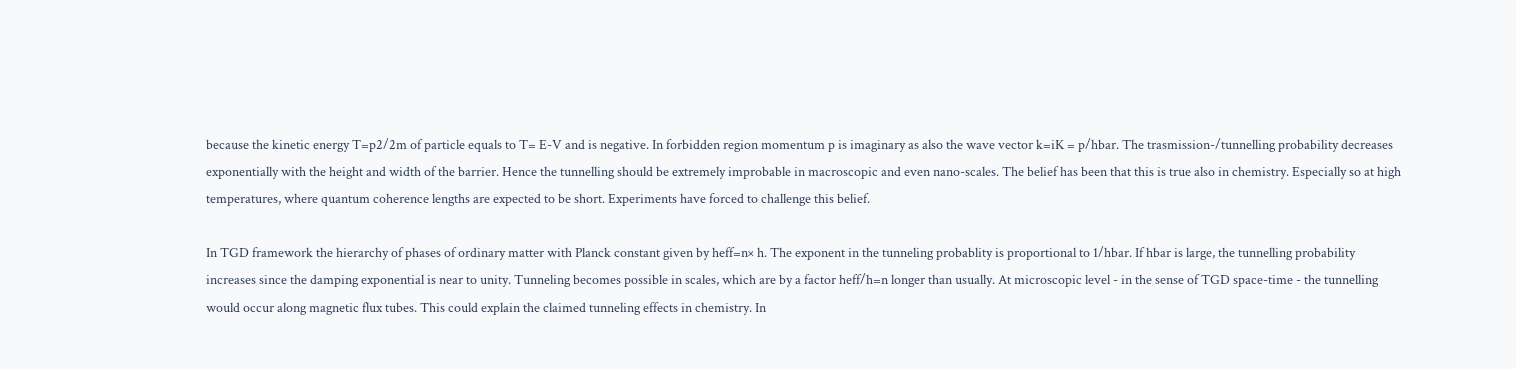because the kinetic energy T=p2/2m of particle equals to T= E-V and is negative. In forbidden region momentum p is imaginary as also the wave vector k=iK = p/hbar. The trasmission-/tunnelling probability decreases exponentially with the height and width of the barrier. Hence the tunnelling should be extremely improbable in macroscopic and even nano-scales. The belief has been that this is true also in chemistry. Especially so at high temperatures, where quantum coherence lengths are expected to be short. Experiments have forced to challenge this belief.

In TGD framework the hierarchy of phases of ordinary matter with Planck constant given by heff=n× h. The exponent in the tunneling probablity is proportional to 1/hbar. If hbar is large, the tunnelling probability increases since the damping exponential is near to unity. Tunneling becomes possible in scales, which are by a factor heff/h=n longer than usually. At microscopic level - in the sense of TGD space-time - the tunnelling would occur along magnetic flux tubes. This could explain the claimed tunneling effects in chemistry. In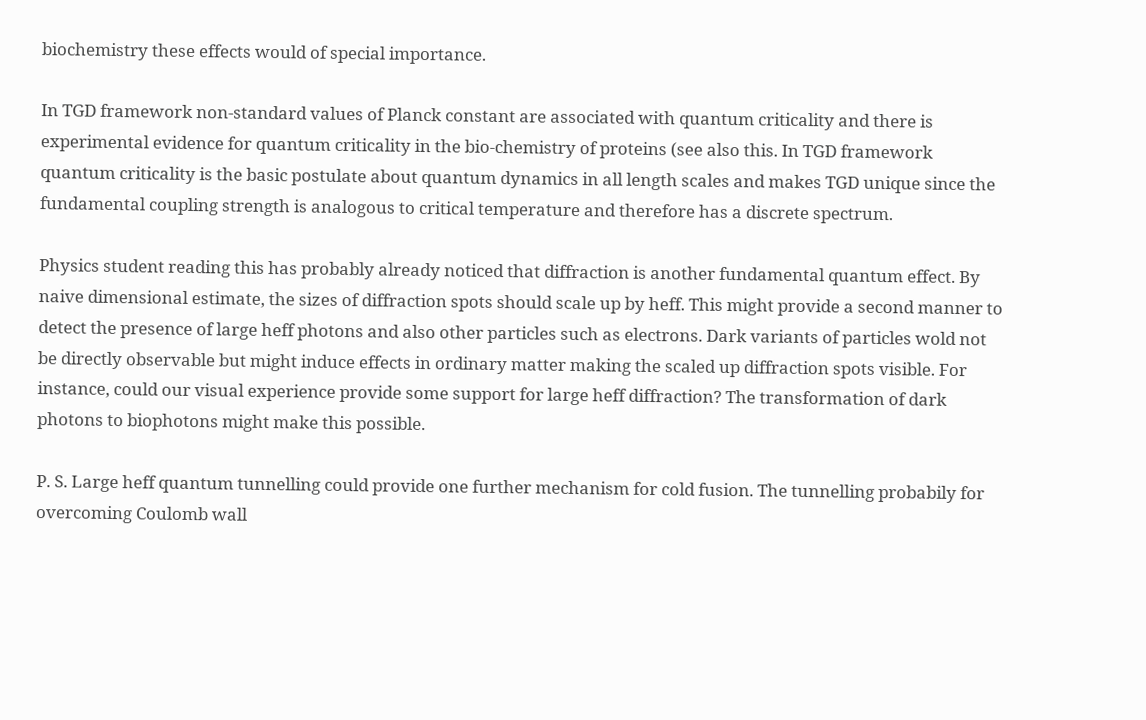biochemistry these effects would of special importance.

In TGD framework non-standard values of Planck constant are associated with quantum criticality and there is experimental evidence for quantum criticality in the bio-chemistry of proteins (see also this. In TGD framework quantum criticality is the basic postulate about quantum dynamics in all length scales and makes TGD unique since the fundamental coupling strength is analogous to critical temperature and therefore has a discrete spectrum.

Physics student reading this has probably already noticed that diffraction is another fundamental quantum effect. By naive dimensional estimate, the sizes of diffraction spots should scale up by heff. This might provide a second manner to detect the presence of large heff photons and also other particles such as electrons. Dark variants of particles wold not be directly observable but might induce effects in ordinary matter making the scaled up diffraction spots visible. For instance, could our visual experience provide some support for large heff diffraction? The transformation of dark photons to biophotons might make this possible.

P. S. Large heff quantum tunnelling could provide one further mechanism for cold fusion. The tunnelling probabily for overcoming Coulomb wall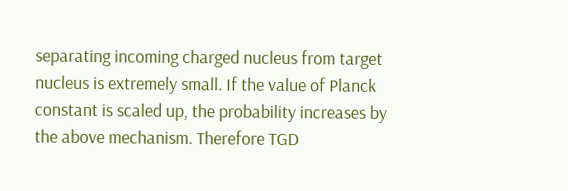separating incoming charged nucleus from target nucleus is extremely small. If the value of Planck constant is scaled up, the probability increases by the above mechanism. Therefore TGD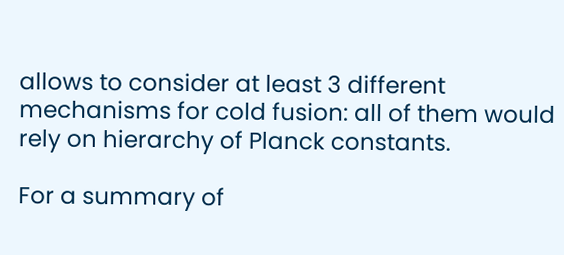allows to consider at least 3 different mechanisms for cold fusion: all of them would rely on hierarchy of Planck constants.

For a summary of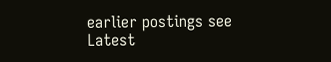earlier postings see Latest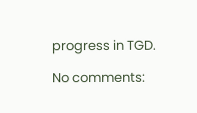progress in TGD.

No comments: